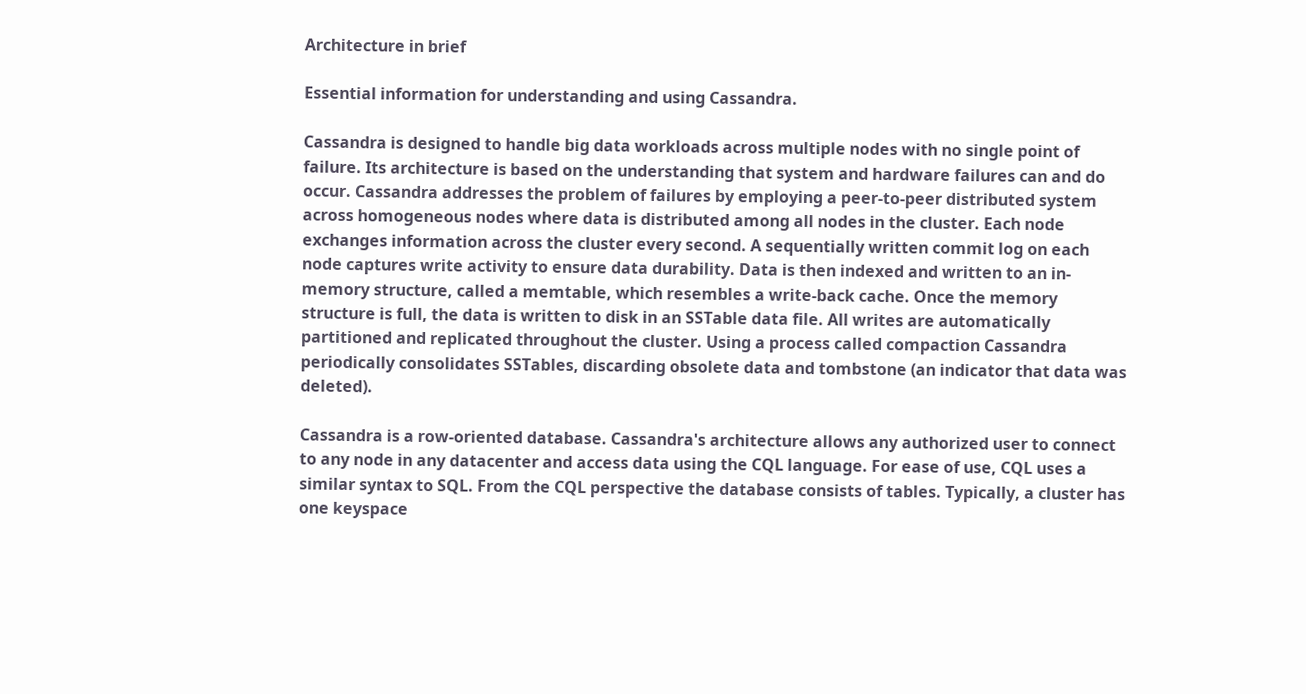Architecture in brief

Essential information for understanding and using Cassandra.

Cassandra is designed to handle big data workloads across multiple nodes with no single point of failure. Its architecture is based on the understanding that system and hardware failures can and do occur. Cassandra addresses the problem of failures by employing a peer-to-peer distributed system across homogeneous nodes where data is distributed among all nodes in the cluster. Each node exchanges information across the cluster every second. A sequentially written commit log on each node captures write activity to ensure data durability. Data is then indexed and written to an in-memory structure, called a memtable, which resembles a write-back cache. Once the memory structure is full, the data is written to disk in an SSTable data file. All writes are automatically partitioned and replicated throughout the cluster. Using a process called compaction Cassandra periodically consolidates SSTables, discarding obsolete data and tombstone (an indicator that data was deleted).

Cassandra is a row-oriented database. Cassandra's architecture allows any authorized user to connect to any node in any datacenter and access data using the CQL language. For ease of use, CQL uses a similar syntax to SQL. From the CQL perspective the database consists of tables. Typically, a cluster has one keyspace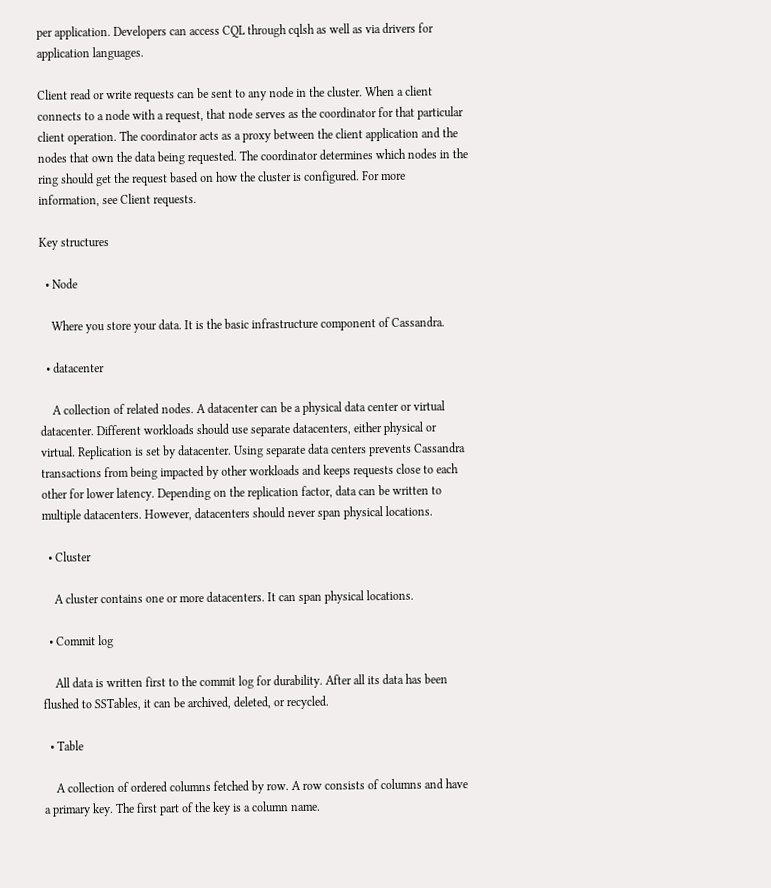per application. Developers can access CQL through cqlsh as well as via drivers for application languages.

Client read or write requests can be sent to any node in the cluster. When a client connects to a node with a request, that node serves as the coordinator for that particular client operation. The coordinator acts as a proxy between the client application and the nodes that own the data being requested. The coordinator determines which nodes in the ring should get the request based on how the cluster is configured. For more information, see Client requests.

Key structures

  • Node

    Where you store your data. It is the basic infrastructure component of Cassandra.

  • datacenter

    A collection of related nodes. A datacenter can be a physical data center or virtual datacenter. Different workloads should use separate datacenters, either physical or virtual. Replication is set by datacenter. Using separate data centers prevents Cassandra transactions from being impacted by other workloads and keeps requests close to each other for lower latency. Depending on the replication factor, data can be written to multiple datacenters. However, datacenters should never span physical locations.

  • Cluster

    A cluster contains one or more datacenters. It can span physical locations.

  • Commit log

    All data is written first to the commit log for durability. After all its data has been flushed to SSTables, it can be archived, deleted, or recycled.

  • Table

    A collection of ordered columns fetched by row. A row consists of columns and have a primary key. The first part of the key is a column name.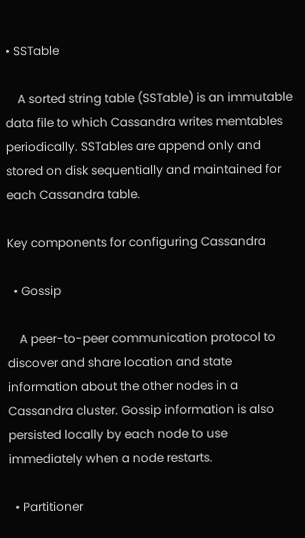• SSTable

    A sorted string table (SSTable) is an immutable data file to which Cassandra writes memtables periodically. SSTables are append only and stored on disk sequentially and maintained for each Cassandra table.

Key components for configuring Cassandra

  • Gossip

    A peer-to-peer communication protocol to discover and share location and state information about the other nodes in a Cassandra cluster. Gossip information is also persisted locally by each node to use immediately when a node restarts.

  • Partitioner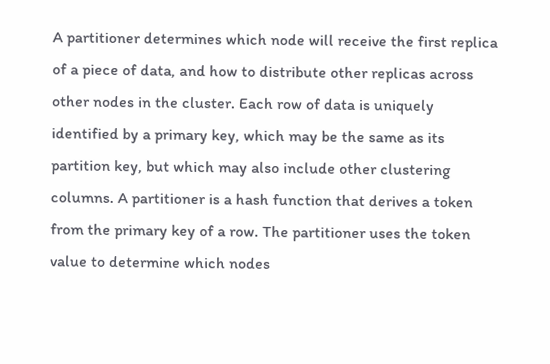A partitioner determines which node will receive the first replica of a piece of data, and how to distribute other replicas across other nodes in the cluster. Each row of data is uniquely identified by a primary key, which may be the same as its partition key, but which may also include other clustering columns. A partitioner is a hash function that derives a token from the primary key of a row. The partitioner uses the token value to determine which nodes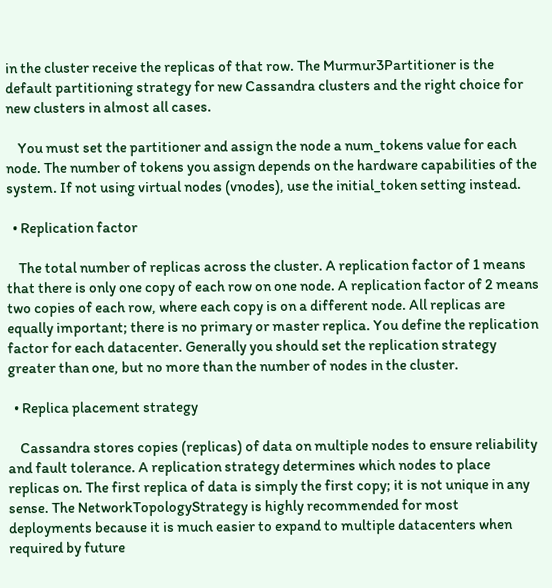in the cluster receive the replicas of that row. The Murmur3Partitioner is the default partitioning strategy for new Cassandra clusters and the right choice for new clusters in almost all cases.

    You must set the partitioner and assign the node a num_tokens value for each node. The number of tokens you assign depends on the hardware capabilities of the system. If not using virtual nodes (vnodes), use the initial_token setting instead.

  • Replication factor

    The total number of replicas across the cluster. A replication factor of 1 means that there is only one copy of each row on one node. A replication factor of 2 means two copies of each row, where each copy is on a different node. All replicas are equally important; there is no primary or master replica. You define the replication factor for each datacenter. Generally you should set the replication strategy greater than one, but no more than the number of nodes in the cluster.

  • Replica placement strategy

    Cassandra stores copies (replicas) of data on multiple nodes to ensure reliability and fault tolerance. A replication strategy determines which nodes to place replicas on. The first replica of data is simply the first copy; it is not unique in any sense. The NetworkTopologyStrategy is highly recommended for most deployments because it is much easier to expand to multiple datacenters when required by future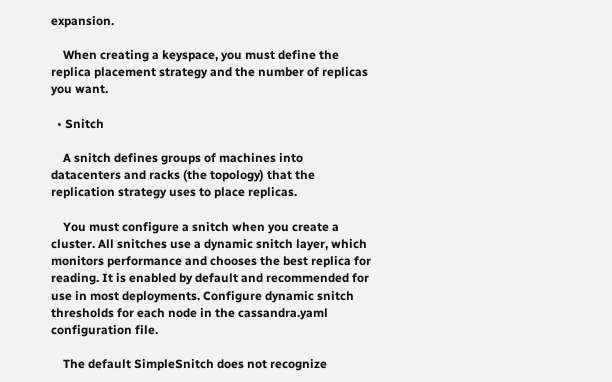expansion.

    When creating a keyspace, you must define the replica placement strategy and the number of replicas you want.

  • Snitch

    A snitch defines groups of machines into datacenters and racks (the topology) that the replication strategy uses to place replicas.

    You must configure a snitch when you create a cluster. All snitches use a dynamic snitch layer, which monitors performance and chooses the best replica for reading. It is enabled by default and recommended for use in most deployments. Configure dynamic snitch thresholds for each node in the cassandra.yaml configuration file.

    The default SimpleSnitch does not recognize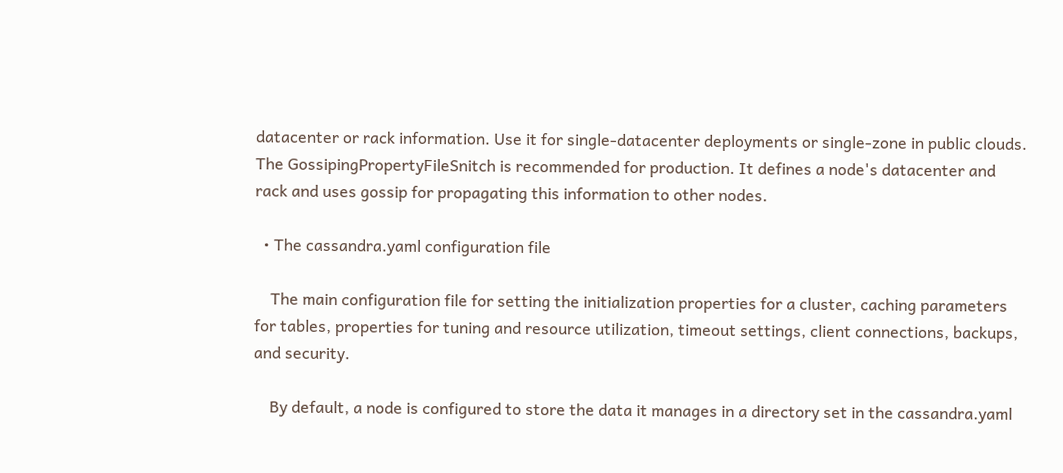datacenter or rack information. Use it for single-datacenter deployments or single-zone in public clouds. The GossipingPropertyFileSnitch is recommended for production. It defines a node's datacenter and rack and uses gossip for propagating this information to other nodes.

  • The cassandra.yaml configuration file

    The main configuration file for setting the initialization properties for a cluster, caching parameters for tables, properties for tuning and resource utilization, timeout settings, client connections, backups, and security.

    By default, a node is configured to store the data it manages in a directory set in the cassandra.yaml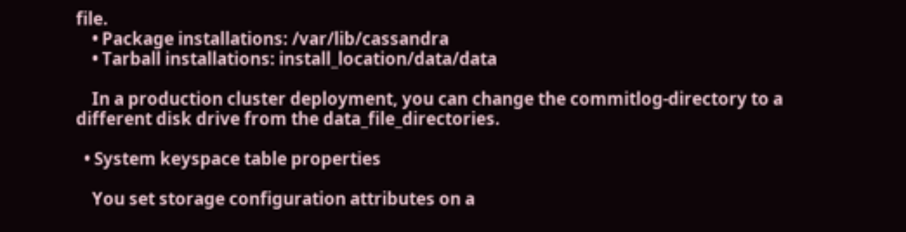file.
    • Package installations: /var/lib/cassandra
    • Tarball installations: install_location/data/data

    In a production cluster deployment, you can change the commitlog-directory to a different disk drive from the data_file_directories.

  • System keyspace table properties

    You set storage configuration attributes on a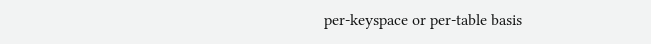per-keyspace or per-table basis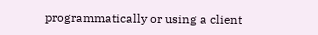programmatically or using a client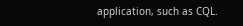application, such as CQL.